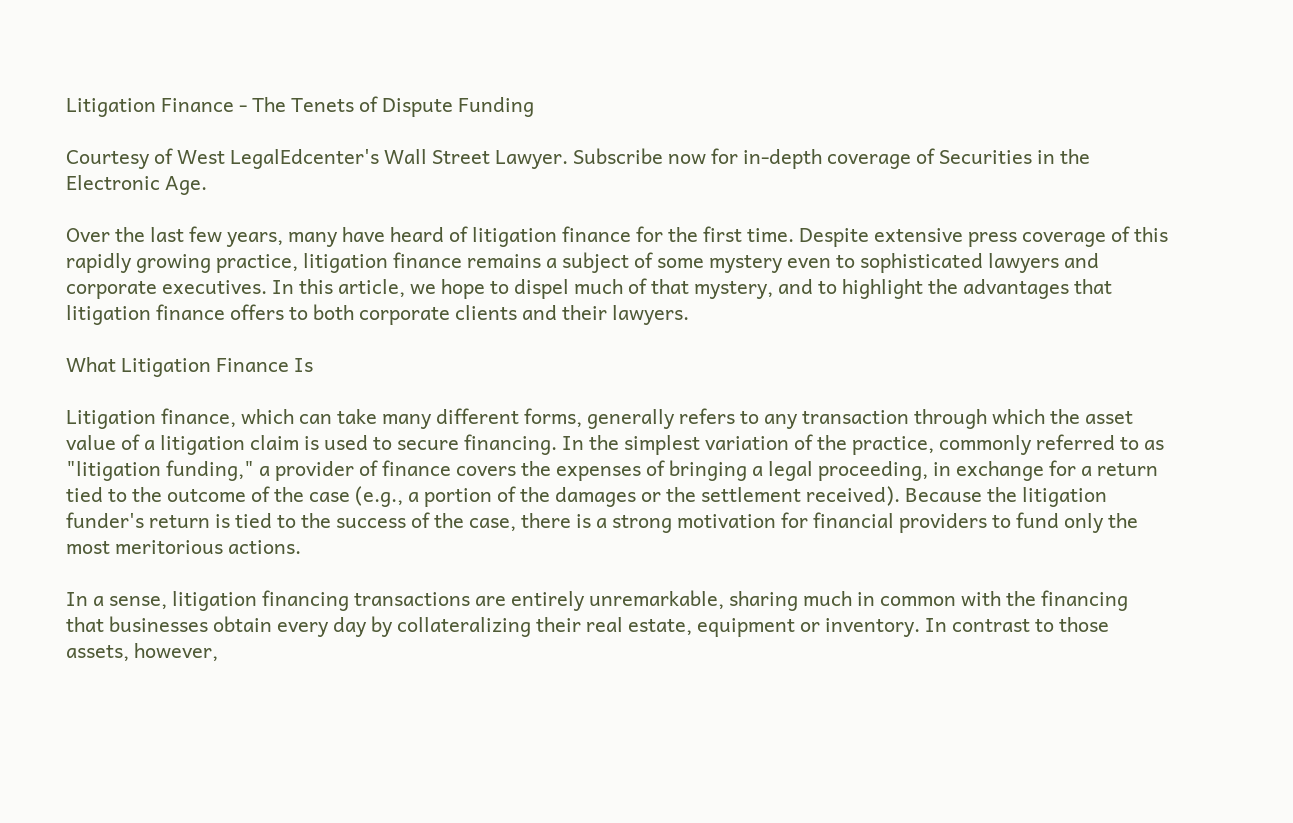Litigation Finance - The Tenets of Dispute Funding

Courtesy of West LegalEdcenter's Wall Street Lawyer. Subscribe now for in-depth coverage of Securities in the Electronic Age.

Over the last few years, many have heard of litigation finance for the first time. Despite extensive press coverage of this rapidly growing practice, litigation finance remains a subject of some mystery even to sophisticated lawyers and corporate executives. In this article, we hope to dispel much of that mystery, and to highlight the advantages that litigation finance offers to both corporate clients and their lawyers.

What Litigation Finance Is

Litigation finance, which can take many different forms, generally refers to any transaction through which the asset value of a litigation claim is used to secure financing. In the simplest variation of the practice, commonly referred to as "litigation funding," a provider of finance covers the expenses of bringing a legal proceeding, in exchange for a return tied to the outcome of the case (e.g., a portion of the damages or the settlement received). Because the litigation funder's return is tied to the success of the case, there is a strong motivation for financial providers to fund only the most meritorious actions.

In a sense, litigation financing transactions are entirely unremarkable, sharing much in common with the financing that businesses obtain every day by collateralizing their real estate, equipment or inventory. In contrast to those assets, however,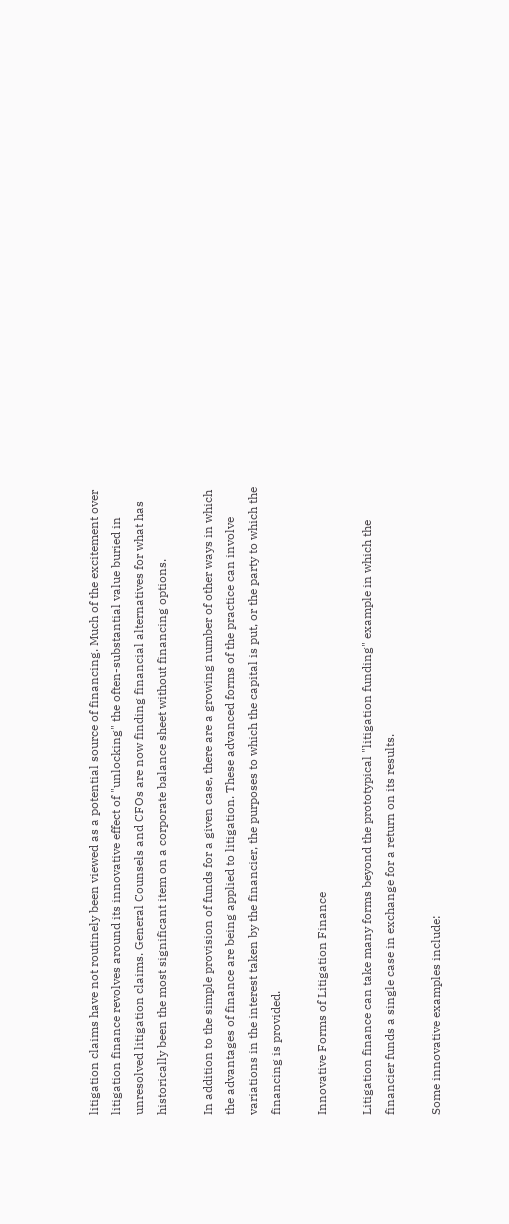litigation claims have not routinely been viewed as a potential source of financing. Much of the excitement over litigation finance revolves around its innovative effect of "unlocking" the often-substantial value buried in unresolved litigation claims. General Counsels and CFOs are now finding financial alternatives for what has historically been the most significant item on a corporate balance sheet without financing options.

In addition to the simple provision of funds for a given case, there are a growing number of other ways in which the advantages of finance are being applied to litigation. These advanced forms of the practice can involve variations in the interest taken by the financier, the purposes to which the capital is put, or the party to which the financing is provided.

Innovative Forms of Litigation Finance

Litigation finance can take many forms beyond the prototypical "litigation funding" example in which the financier funds a single case in exchange for a return on its results.

Some innovative examples include: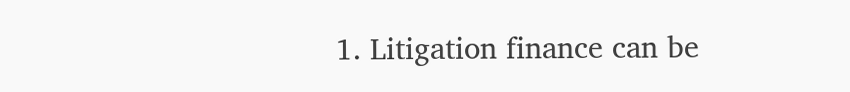1. Litigation finance can be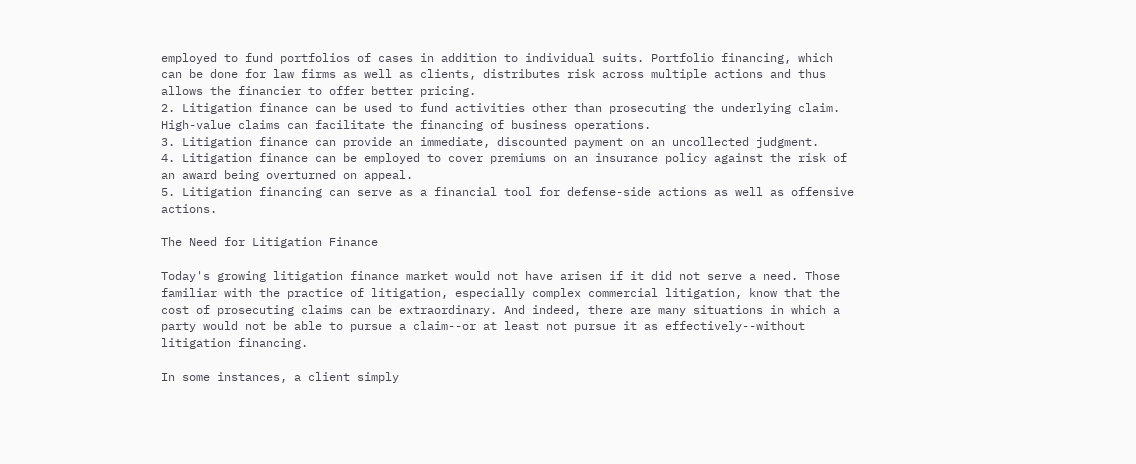employed to fund portfolios of cases in addition to individual suits. Portfolio financing, which can be done for law firms as well as clients, distributes risk across multiple actions and thus allows the financier to offer better pricing.
2. Litigation finance can be used to fund activities other than prosecuting the underlying claim. High-value claims can facilitate the financing of business operations.
3. Litigation finance can provide an immediate, discounted payment on an uncollected judgment.
4. Litigation finance can be employed to cover premiums on an insurance policy against the risk of an award being overturned on appeal.
5. Litigation financing can serve as a financial tool for defense-side actions as well as offensive actions.

The Need for Litigation Finance

Today's growing litigation finance market would not have arisen if it did not serve a need. Those familiar with the practice of litigation, especially complex commercial litigation, know that the cost of prosecuting claims can be extraordinary. And indeed, there are many situations in which a party would not be able to pursue a claim--or at least not pursue it as effectively--without litigation financing.

In some instances, a client simply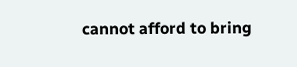cannot afford to bring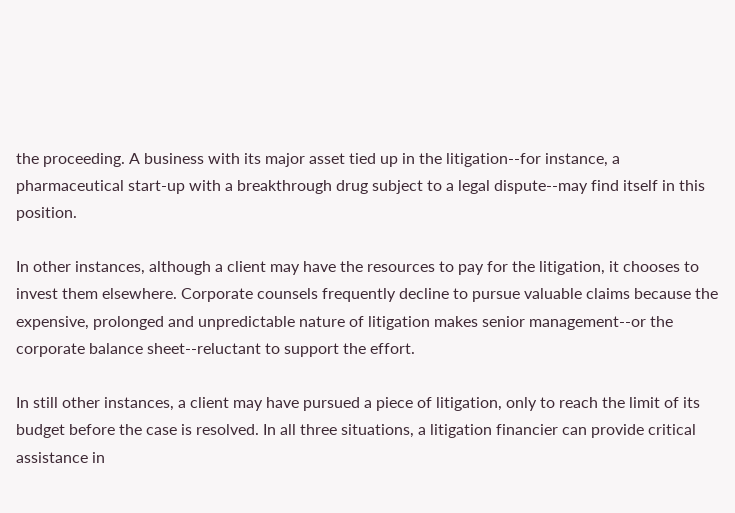the proceeding. A business with its major asset tied up in the litigation--for instance, a pharmaceutical start-up with a breakthrough drug subject to a legal dispute--may find itself in this position.

In other instances, although a client may have the resources to pay for the litigation, it chooses to invest them elsewhere. Corporate counsels frequently decline to pursue valuable claims because the expensive, prolonged and unpredictable nature of litigation makes senior management--or the corporate balance sheet--reluctant to support the effort.

In still other instances, a client may have pursued a piece of litigation, only to reach the limit of its budget before the case is resolved. In all three situations, a litigation financier can provide critical assistance in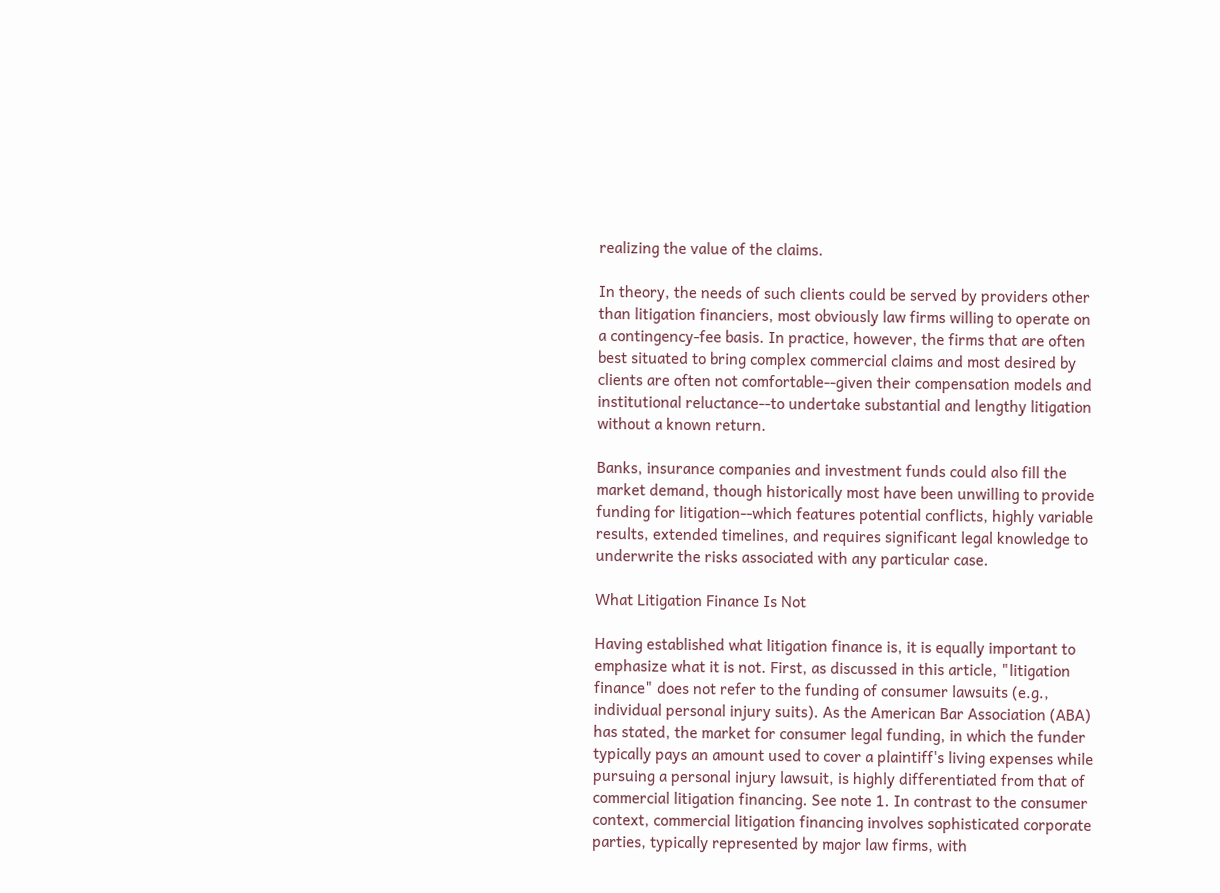realizing the value of the claims.

In theory, the needs of such clients could be served by providers other than litigation financiers, most obviously law firms willing to operate on a contingency-fee basis. In practice, however, the firms that are often best situated to bring complex commercial claims and most desired by clients are often not comfortable--given their compensation models and institutional reluctance--to undertake substantial and lengthy litigation without a known return.

Banks, insurance companies and investment funds could also fill the market demand, though historically most have been unwilling to provide funding for litigation--which features potential conflicts, highly variable results, extended timelines, and requires significant legal knowledge to underwrite the risks associated with any particular case.

What Litigation Finance Is Not

Having established what litigation finance is, it is equally important to emphasize what it is not. First, as discussed in this article, "litigation finance" does not refer to the funding of consumer lawsuits (e.g., individual personal injury suits). As the American Bar Association (ABA) has stated, the market for consumer legal funding, in which the funder typically pays an amount used to cover a plaintiff's living expenses while pursuing a personal injury lawsuit, is highly differentiated from that of commercial litigation financing. See note 1. In contrast to the consumer context, commercial litigation financing involves sophisticated corporate parties, typically represented by major law firms, with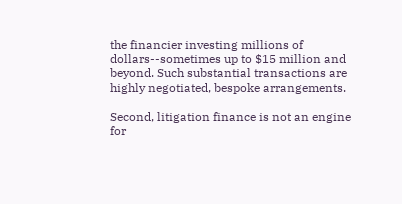the financier investing millions of dollars--sometimes up to $15 million and beyond. Such substantial transactions are highly negotiated, bespoke arrangements.

Second, litigation finance is not an engine for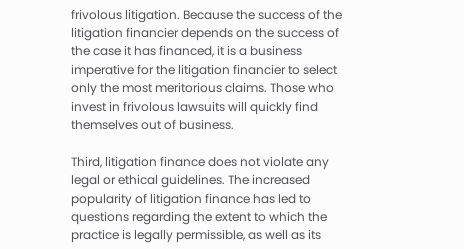frivolous litigation. Because the success of the litigation financier depends on the success of the case it has financed, it is a business imperative for the litigation financier to select only the most meritorious claims. Those who invest in frivolous lawsuits will quickly find themselves out of business.

Third, litigation finance does not violate any legal or ethical guidelines. The increased popularity of litigation finance has led to questions regarding the extent to which the practice is legally permissible, as well as its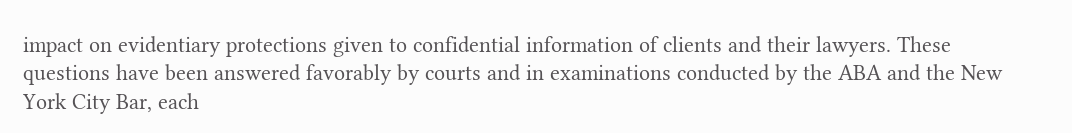impact on evidentiary protections given to confidential information of clients and their lawyers. These questions have been answered favorably by courts and in examinations conducted by the ABA and the New York City Bar, each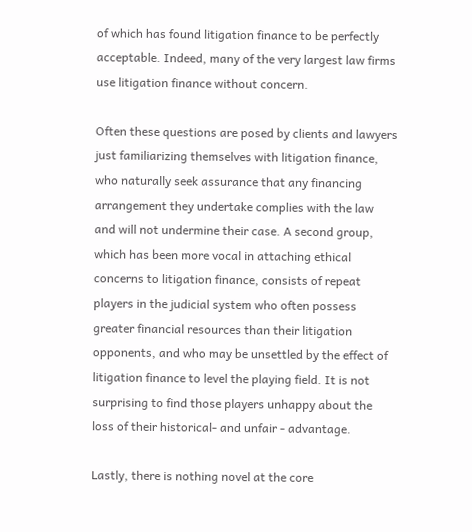of which has found litigation finance to be perfectly acceptable. Indeed, many of the very largest law firms use litigation finance without concern.

Often these questions are posed by clients and lawyers just familiarizing themselves with litigation finance, who naturally seek assurance that any financing arrangement they undertake complies with the law and will not undermine their case. A second group, which has been more vocal in attaching ethical concerns to litigation finance, consists of repeat players in the judicial system who often possess greater financial resources than their litigation opponents, and who may be unsettled by the effect of litigation finance to level the playing field. It is not surprising to find those players unhappy about the loss of their historical- and unfair - advantage.

Lastly, there is nothing novel at the core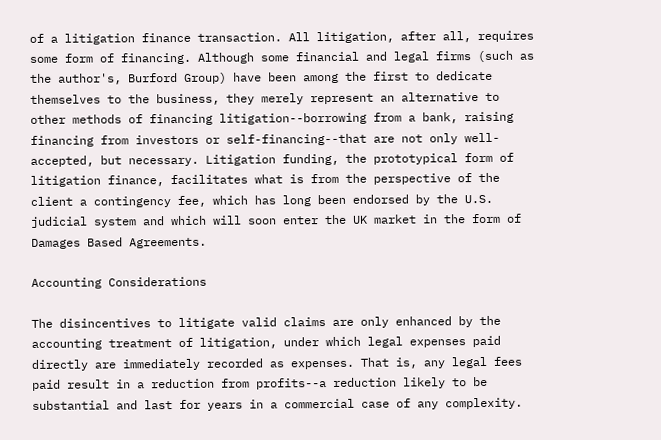of a litigation finance transaction. All litigation, after all, requires some form of financing. Although some financial and legal firms (such as the author's, Burford Group) have been among the first to dedicate themselves to the business, they merely represent an alternative to other methods of financing litigation--borrowing from a bank, raising financing from investors or self-financing--that are not only well-accepted, but necessary. Litigation funding, the prototypical form of litigation finance, facilitates what is from the perspective of the client a contingency fee, which has long been endorsed by the U.S. judicial system and which will soon enter the UK market in the form of Damages Based Agreements.

Accounting Considerations

The disincentives to litigate valid claims are only enhanced by the accounting treatment of litigation, under which legal expenses paid directly are immediately recorded as expenses. That is, any legal fees paid result in a reduction from profits--a reduction likely to be substantial and last for years in a commercial case of any complexity.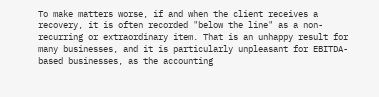To make matters worse, if and when the client receives a recovery, it is often recorded "below the line" as a non-recurring or extraordinary item. That is an unhappy result for many businesses, and it is particularly unpleasant for EBITDA-based businesses, as the accounting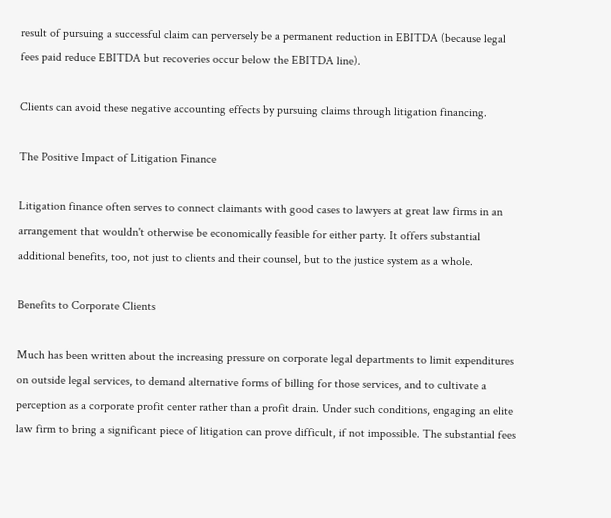result of pursuing a successful claim can perversely be a permanent reduction in EBITDA (because legal fees paid reduce EBITDA but recoveries occur below the EBITDA line).

Clients can avoid these negative accounting effects by pursuing claims through litigation financing.

The Positive Impact of Litigation Finance

Litigation finance often serves to connect claimants with good cases to lawyers at great law firms in an arrangement that wouldn't otherwise be economically feasible for either party. It offers substantial additional benefits, too, not just to clients and their counsel, but to the justice system as a whole.

Benefits to Corporate Clients

Much has been written about the increasing pressure on corporate legal departments to limit expenditures on outside legal services, to demand alternative forms of billing for those services, and to cultivate a perception as a corporate profit center rather than a profit drain. Under such conditions, engaging an elite law firm to bring a significant piece of litigation can prove difficult, if not impossible. The substantial fees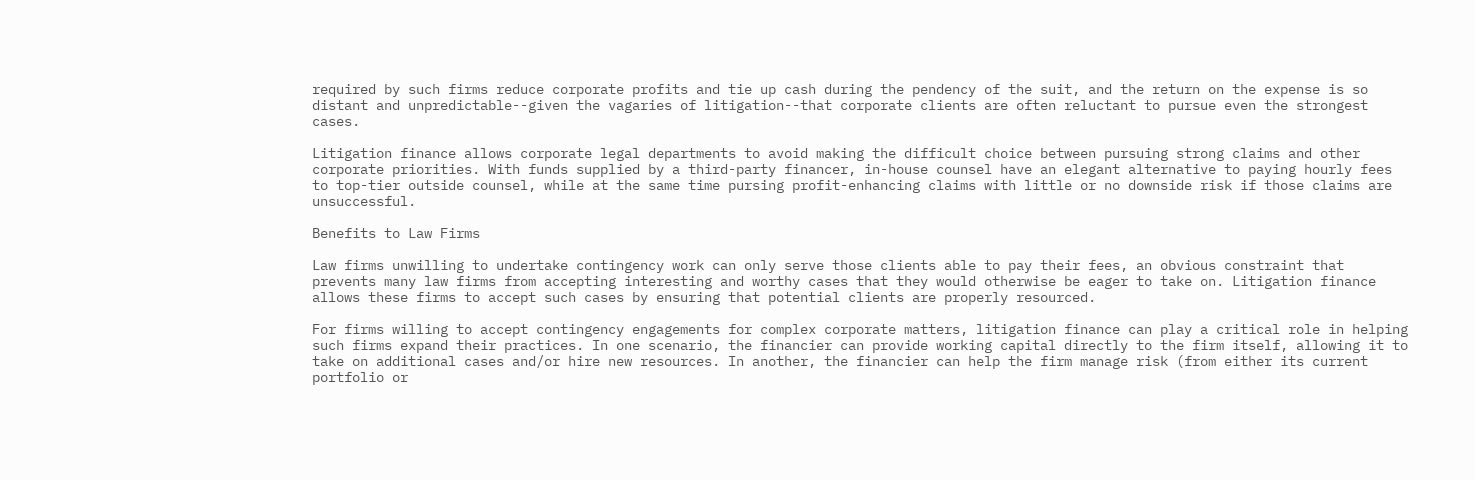required by such firms reduce corporate profits and tie up cash during the pendency of the suit, and the return on the expense is so distant and unpredictable--given the vagaries of litigation--that corporate clients are often reluctant to pursue even the strongest cases.

Litigation finance allows corporate legal departments to avoid making the difficult choice between pursuing strong claims and other corporate priorities. With funds supplied by a third-party financer, in-house counsel have an elegant alternative to paying hourly fees to top-tier outside counsel, while at the same time pursing profit-enhancing claims with little or no downside risk if those claims are unsuccessful.

Benefits to Law Firms

Law firms unwilling to undertake contingency work can only serve those clients able to pay their fees, an obvious constraint that prevents many law firms from accepting interesting and worthy cases that they would otherwise be eager to take on. Litigation finance allows these firms to accept such cases by ensuring that potential clients are properly resourced.

For firms willing to accept contingency engagements for complex corporate matters, litigation finance can play a critical role in helping such firms expand their practices. In one scenario, the financier can provide working capital directly to the firm itself, allowing it to take on additional cases and/or hire new resources. In another, the financier can help the firm manage risk (from either its current portfolio or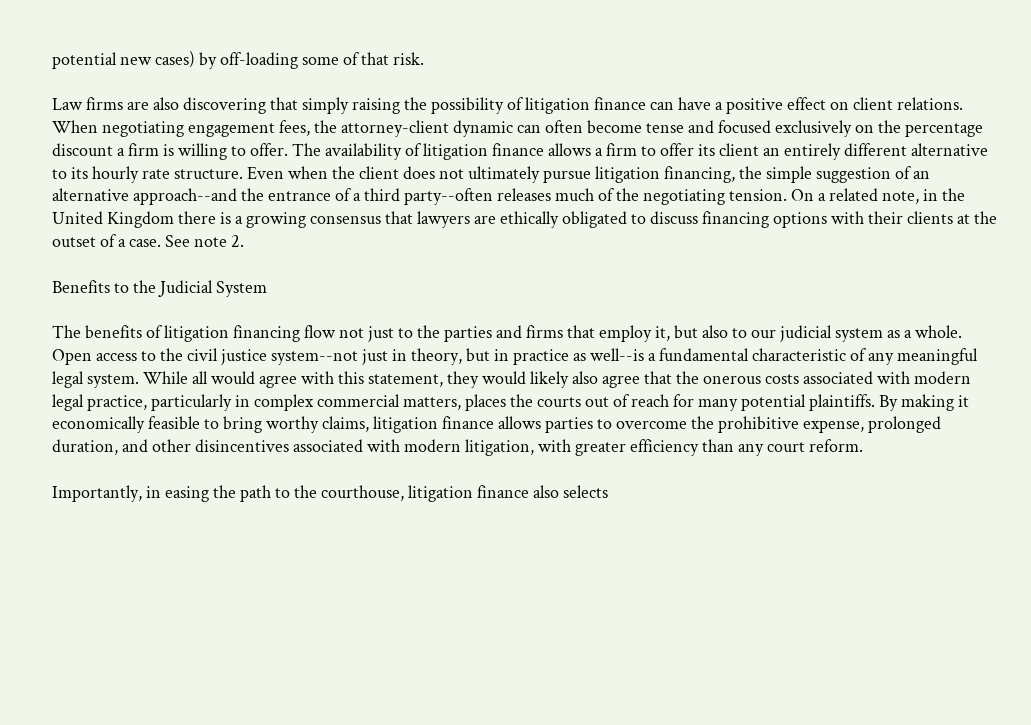potential new cases) by off-loading some of that risk.

Law firms are also discovering that simply raising the possibility of litigation finance can have a positive effect on client relations. When negotiating engagement fees, the attorney-client dynamic can often become tense and focused exclusively on the percentage discount a firm is willing to offer. The availability of litigation finance allows a firm to offer its client an entirely different alternative to its hourly rate structure. Even when the client does not ultimately pursue litigation financing, the simple suggestion of an alternative approach--and the entrance of a third party--often releases much of the negotiating tension. On a related note, in the United Kingdom there is a growing consensus that lawyers are ethically obligated to discuss financing options with their clients at the outset of a case. See note 2.

Benefits to the Judicial System

The benefits of litigation financing flow not just to the parties and firms that employ it, but also to our judicial system as a whole. Open access to the civil justice system--not just in theory, but in practice as well--is a fundamental characteristic of any meaningful legal system. While all would agree with this statement, they would likely also agree that the onerous costs associated with modern legal practice, particularly in complex commercial matters, places the courts out of reach for many potential plaintiffs. By making it economically feasible to bring worthy claims, litigation finance allows parties to overcome the prohibitive expense, prolonged duration, and other disincentives associated with modern litigation, with greater efficiency than any court reform.

Importantly, in easing the path to the courthouse, litigation finance also selects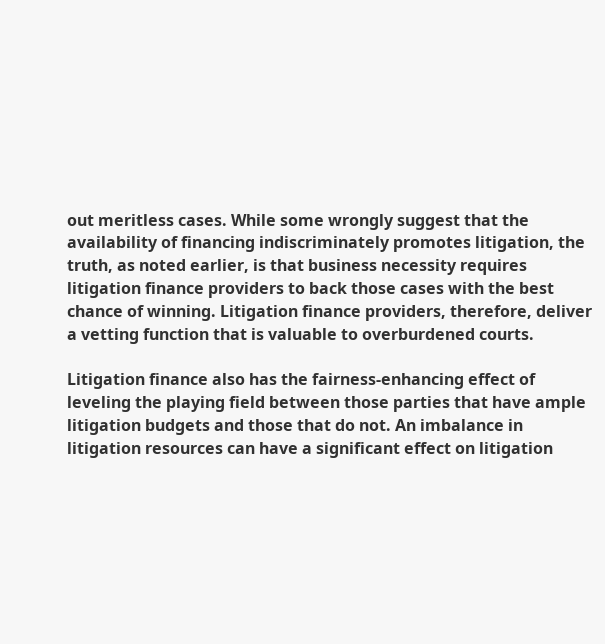out meritless cases. While some wrongly suggest that the availability of financing indiscriminately promotes litigation, the truth, as noted earlier, is that business necessity requires litigation finance providers to back those cases with the best chance of winning. Litigation finance providers, therefore, deliver a vetting function that is valuable to overburdened courts.

Litigation finance also has the fairness-enhancing effect of leveling the playing field between those parties that have ample litigation budgets and those that do not. An imbalance in litigation resources can have a significant effect on litigation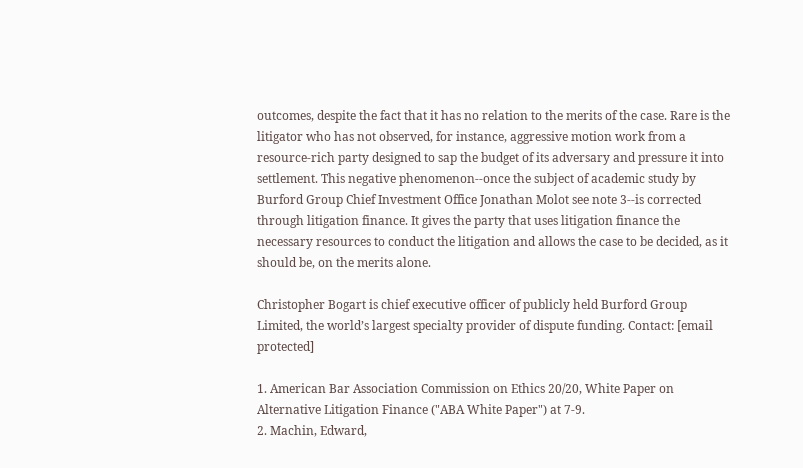outcomes, despite the fact that it has no relation to the merits of the case. Rare is the litigator who has not observed, for instance, aggressive motion work from a resource-rich party designed to sap the budget of its adversary and pressure it into settlement. This negative phenomenon--once the subject of academic study by Burford Group Chief Investment Office Jonathan Molot see note 3--is corrected through litigation finance. It gives the party that uses litigation finance the necessary resources to conduct the litigation and allows the case to be decided, as it should be, on the merits alone.

Christopher Bogart is chief executive officer of publicly held Burford Group Limited, the world’s largest specialty provider of dispute funding. Contact: [email protected]

1. American Bar Association Commission on Ethics 20/20, White Paper on Alternative Litigation Finance ("ABA White Paper") at 7-9.
2. Machin, Edward,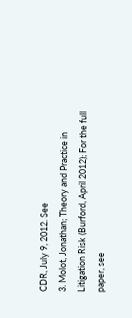CDR, July 9, 2012. See
3. Molot, Jonathan; Theory and Practice in Litigation Risk (Burford, April 2012); For the full paper, see